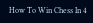How To Win Chess In 4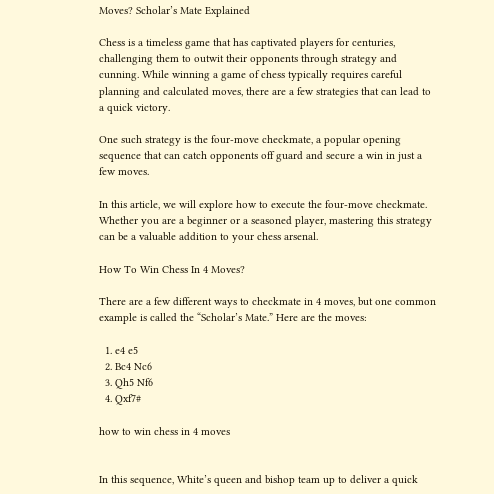Moves? Scholar’s Mate Explained

Chess is a timeless game that has captivated players for centuries, challenging them to outwit their opponents through strategy and cunning. While winning a game of chess typically requires careful planning and calculated moves, there are a few strategies that can lead to a quick victory.

One such strategy is the four-move checkmate, a popular opening sequence that can catch opponents off guard and secure a win in just a few moves.

In this article, we will explore how to execute the four-move checkmate. Whether you are a beginner or a seasoned player, mastering this strategy can be a valuable addition to your chess arsenal.

How To Win Chess In 4 Moves?

There are a few different ways to checkmate in 4 moves, but one common example is called the “Scholar’s Mate.” Here are the moves:

  1. e4 e5
  2. Bc4 Nc6
  3. Qh5 Nf6
  4. Qxf7#

how to win chess in 4 moves


In this sequence, White’s queen and bishop team up to deliver a quick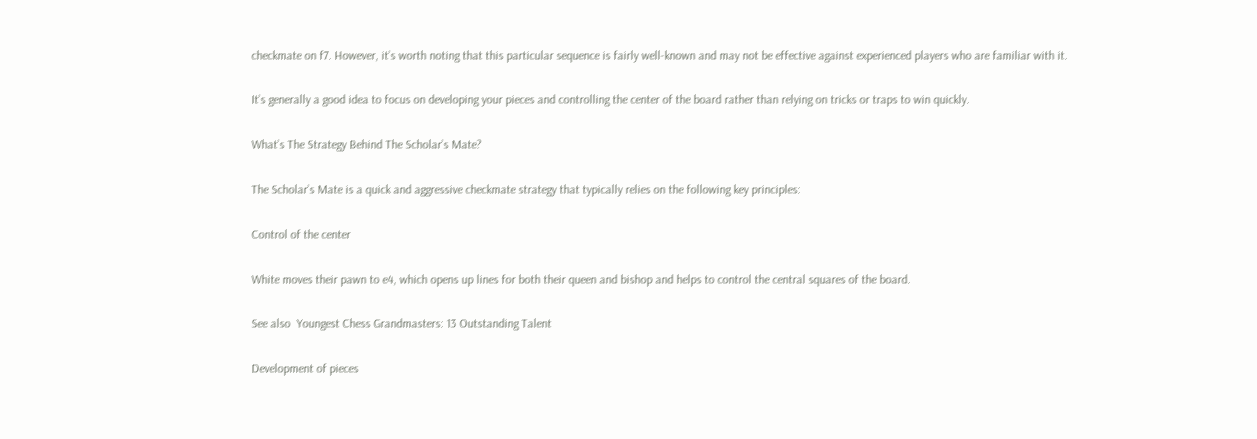checkmate on f7. However, it’s worth noting that this particular sequence is fairly well-known and may not be effective against experienced players who are familiar with it.

It’s generally a good idea to focus on developing your pieces and controlling the center of the board rather than relying on tricks or traps to win quickly.

What’s The Strategy Behind The Scholar’s Mate?

The Scholar’s Mate is a quick and aggressive checkmate strategy that typically relies on the following key principles:

Control of the center

White moves their pawn to e4, which opens up lines for both their queen and bishop and helps to control the central squares of the board.

See also  Youngest Chess Grandmasters: 13 Outstanding Talent

Development of pieces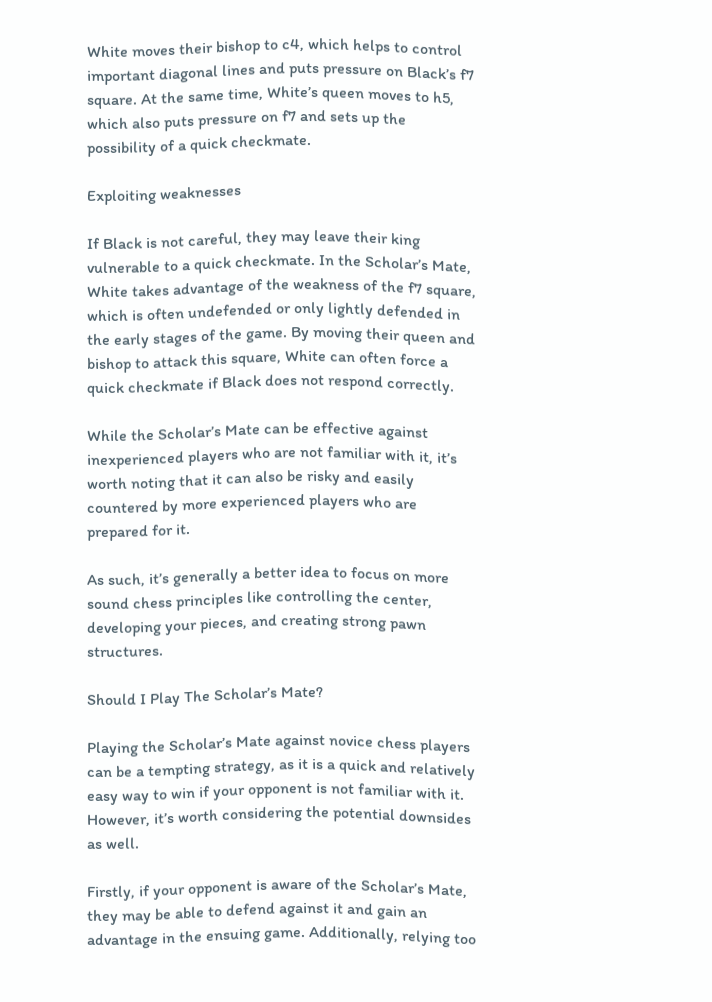White moves their bishop to c4, which helps to control important diagonal lines and puts pressure on Black’s f7 square. At the same time, White’s queen moves to h5, which also puts pressure on f7 and sets up the possibility of a quick checkmate.

Exploiting weaknesses

If Black is not careful, they may leave their king vulnerable to a quick checkmate. In the Scholar’s Mate, White takes advantage of the weakness of the f7 square, which is often undefended or only lightly defended in the early stages of the game. By moving their queen and bishop to attack this square, White can often force a quick checkmate if Black does not respond correctly.

While the Scholar’s Mate can be effective against inexperienced players who are not familiar with it, it’s worth noting that it can also be risky and easily countered by more experienced players who are prepared for it.

As such, it’s generally a better idea to focus on more sound chess principles like controlling the center, developing your pieces, and creating strong pawn structures.

Should I Play The Scholar’s Mate?

Playing the Scholar’s Mate against novice chess players can be a tempting strategy, as it is a quick and relatively easy way to win if your opponent is not familiar with it. However, it’s worth considering the potential downsides as well.

Firstly, if your opponent is aware of the Scholar’s Mate, they may be able to defend against it and gain an advantage in the ensuing game. Additionally, relying too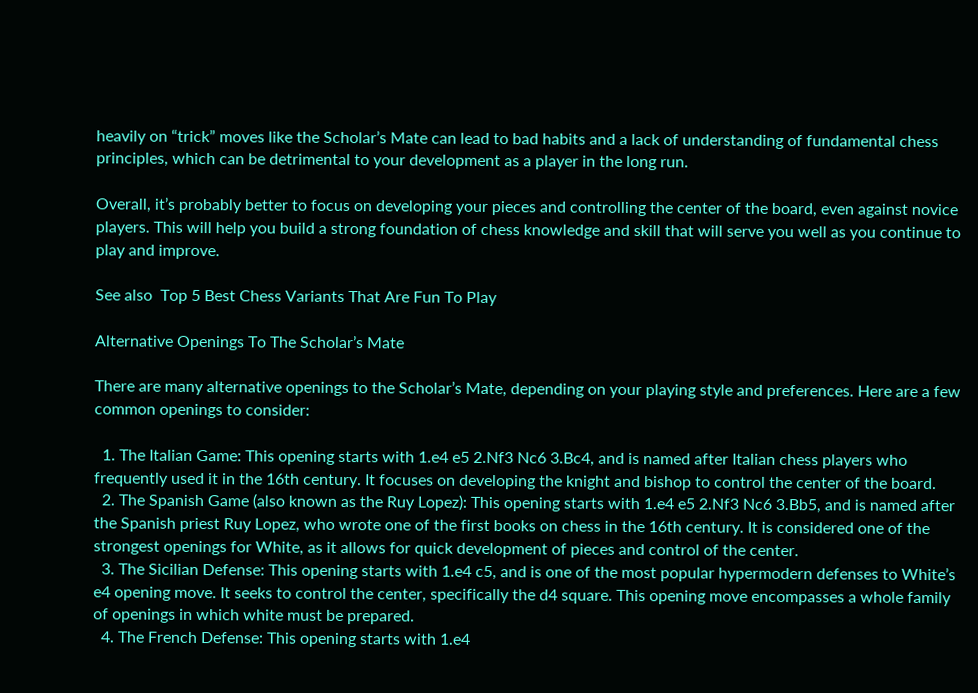heavily on “trick” moves like the Scholar’s Mate can lead to bad habits and a lack of understanding of fundamental chess principles, which can be detrimental to your development as a player in the long run.

Overall, it’s probably better to focus on developing your pieces and controlling the center of the board, even against novice players. This will help you build a strong foundation of chess knowledge and skill that will serve you well as you continue to play and improve.

See also  Top 5 Best Chess Variants That Are Fun To Play

Alternative Openings To The Scholar’s Mate

There are many alternative openings to the Scholar’s Mate, depending on your playing style and preferences. Here are a few common openings to consider:

  1. The Italian Game: This opening starts with 1.e4 e5 2.Nf3 Nc6 3.Bc4, and is named after Italian chess players who frequently used it in the 16th century. It focuses on developing the knight and bishop to control the center of the board.
  2. The Spanish Game (also known as the Ruy Lopez): This opening starts with 1.e4 e5 2.Nf3 Nc6 3.Bb5, and is named after the Spanish priest Ruy Lopez, who wrote one of the first books on chess in the 16th century. It is considered one of the strongest openings for White, as it allows for quick development of pieces and control of the center.
  3. The Sicilian Defense: This opening starts with 1.e4 c5, and is one of the most popular hypermodern defenses to White’s e4 opening move. It seeks to control the center, specifically the d4 square. This opening move encompasses a whole family of openings in which white must be prepared.
  4. The French Defense: This opening starts with 1.e4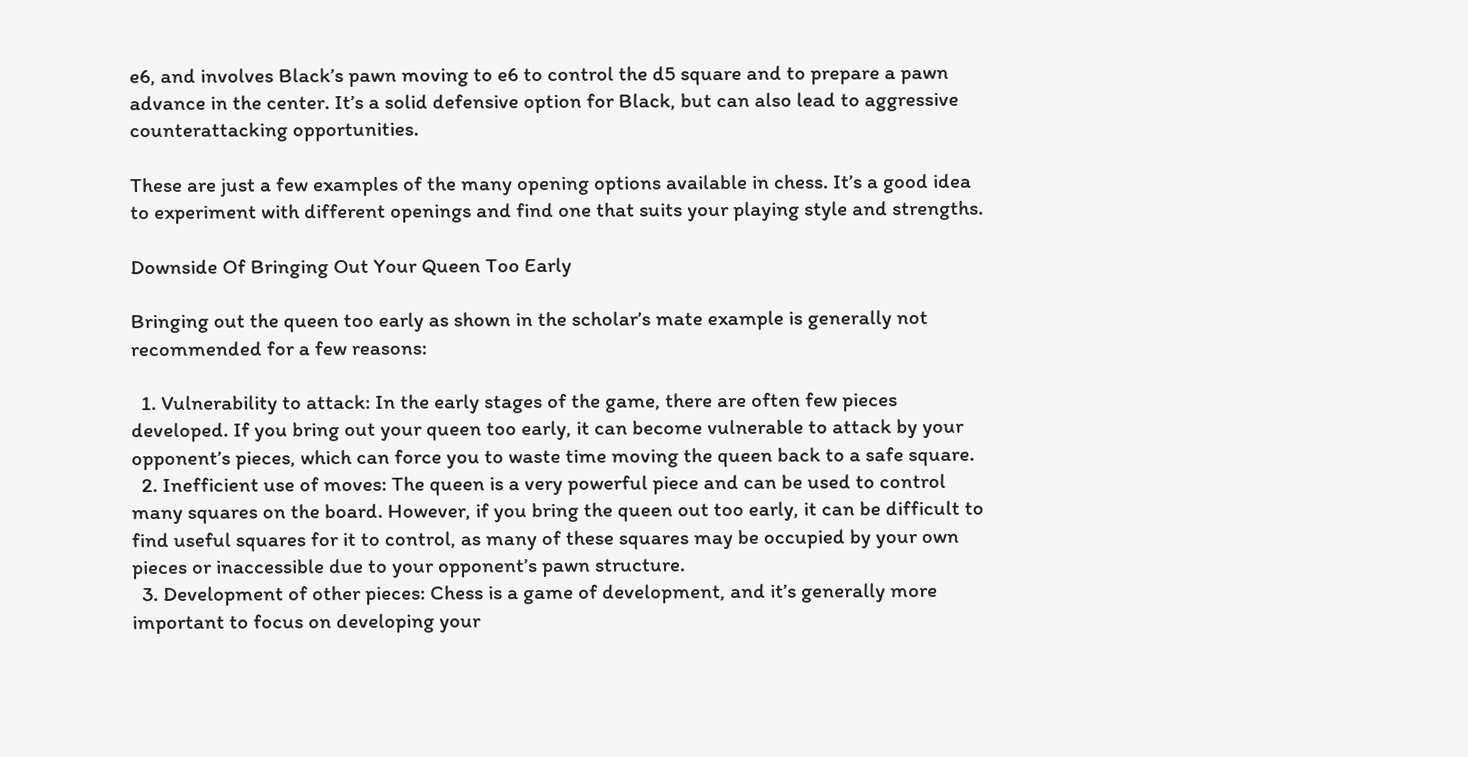e6, and involves Black’s pawn moving to e6 to control the d5 square and to prepare a pawn advance in the center. It’s a solid defensive option for Black, but can also lead to aggressive counterattacking opportunities.

These are just a few examples of the many opening options available in chess. It’s a good idea to experiment with different openings and find one that suits your playing style and strengths.

Downside Of Bringing Out Your Queen Too Early

Bringing out the queen too early as shown in the scholar’s mate example is generally not recommended for a few reasons:

  1. Vulnerability to attack: In the early stages of the game, there are often few pieces developed. If you bring out your queen too early, it can become vulnerable to attack by your opponent’s pieces, which can force you to waste time moving the queen back to a safe square.
  2. Inefficient use of moves: The queen is a very powerful piece and can be used to control many squares on the board. However, if you bring the queen out too early, it can be difficult to find useful squares for it to control, as many of these squares may be occupied by your own pieces or inaccessible due to your opponent’s pawn structure.
  3. Development of other pieces: Chess is a game of development, and it’s generally more important to focus on developing your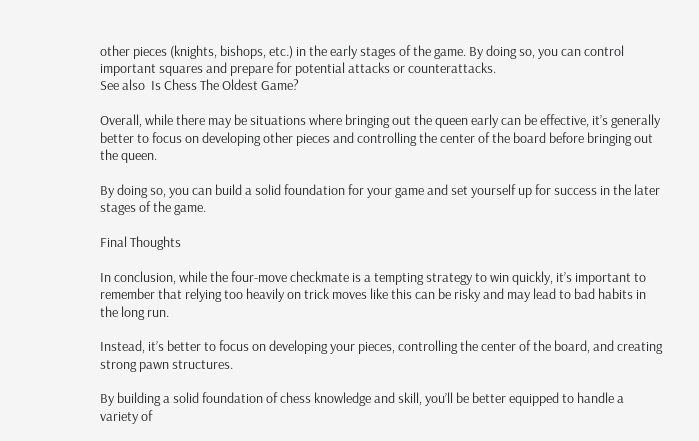other pieces (knights, bishops, etc.) in the early stages of the game. By doing so, you can control important squares and prepare for potential attacks or counterattacks.
See also  Is Chess The Oldest Game?

Overall, while there may be situations where bringing out the queen early can be effective, it’s generally better to focus on developing other pieces and controlling the center of the board before bringing out the queen.

By doing so, you can build a solid foundation for your game and set yourself up for success in the later stages of the game.

Final Thoughts

In conclusion, while the four-move checkmate is a tempting strategy to win quickly, it’s important to remember that relying too heavily on trick moves like this can be risky and may lead to bad habits in the long run.

Instead, it’s better to focus on developing your pieces, controlling the center of the board, and creating strong pawn structures.

By building a solid foundation of chess knowledge and skill, you’ll be better equipped to handle a variety of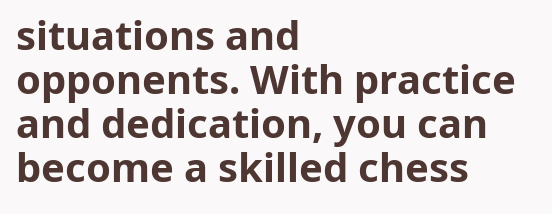situations and opponents. With practice and dedication, you can become a skilled chess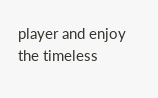player and enjoy the timeless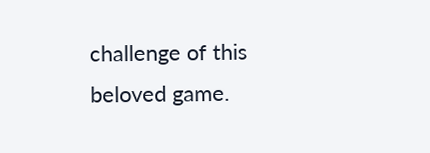challenge of this beloved game.